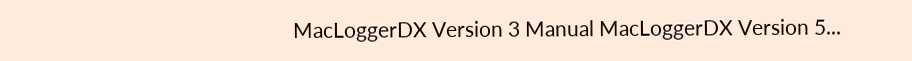MacLoggerDX Version 3 Manual MacLoggerDX Version 5...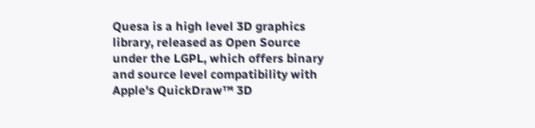Quesa is a high level 3D graphics library, released as Open Source under the LGPL, which offers binary and source level compatibility with Apple's QuickDraw™ 3D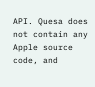API. Quesa does not contain any Apple source code, and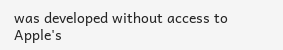was developed without access to Apple's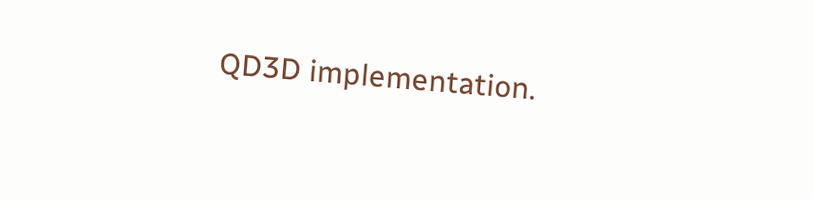QD3D implementation.